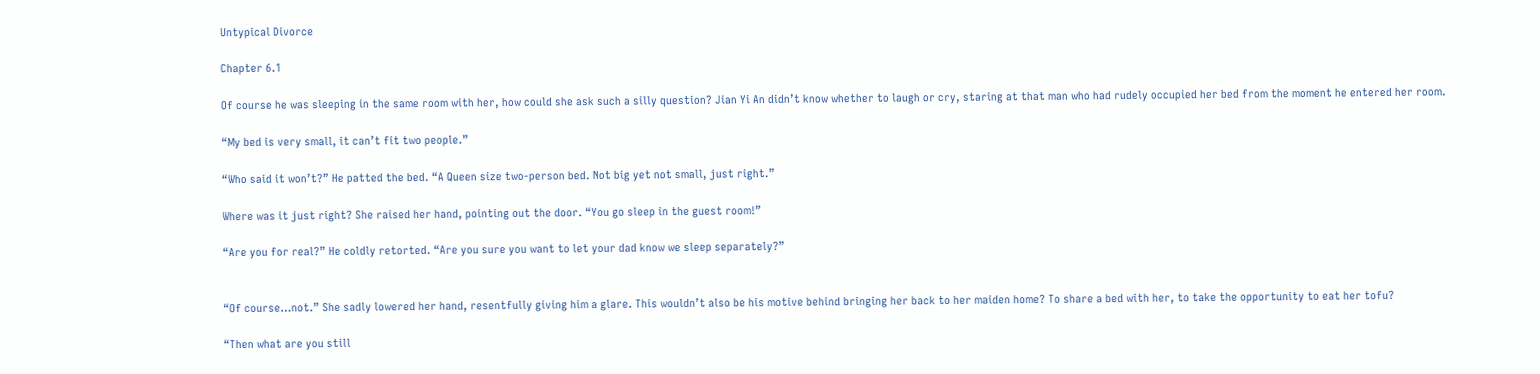Untypical Divorce

Chapter 6.1

Of course he was sleeping in the same room with her, how could she ask such a silly question? Jian Yi An didn’t know whether to laugh or cry, staring at that man who had rudely occupied her bed from the moment he entered her room.

“My bed is very small, it can’t fit two people.”

“Who said it won’t?” He patted the bed. “A Queen size two-person bed. Not big yet not small, just right.”

Where was it just right? She raised her hand, pointing out the door. “You go sleep in the guest room!”

“Are you for real?” He coldly retorted. “Are you sure you want to let your dad know we sleep separately?”


“Of course…not.” She sadly lowered her hand, resentfully giving him a glare. This wouldn’t also be his motive behind bringing her back to her maiden home? To share a bed with her, to take the opportunity to eat her tofu?

“Then what are you still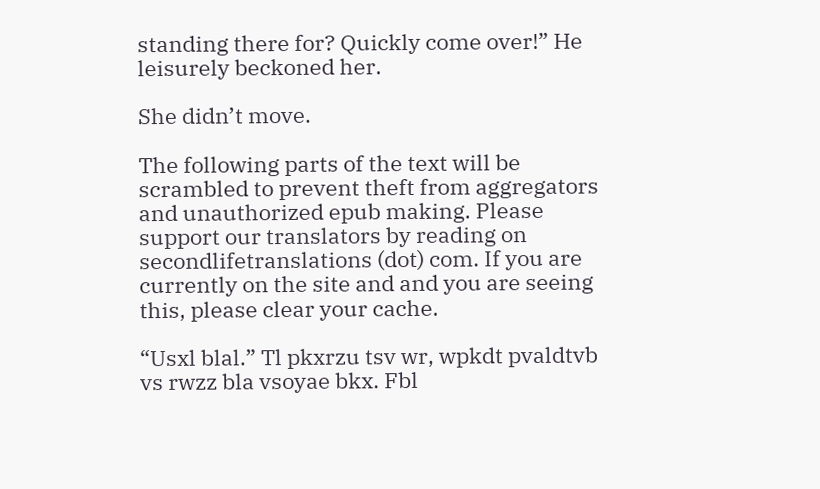standing there for? Quickly come over!” He leisurely beckoned her.

She didn’t move.

The following parts of the text will be scrambled to prevent theft from aggregators and unauthorized epub making. Please support our translators by reading on secondlifetranslations (dot) com. If you are currently on the site and and you are seeing this, please clear your cache.

“Usxl blal.” Tl pkxrzu tsv wr, wpkdt pvaldtvb vs rwzz bla vsoyae bkx. Fbl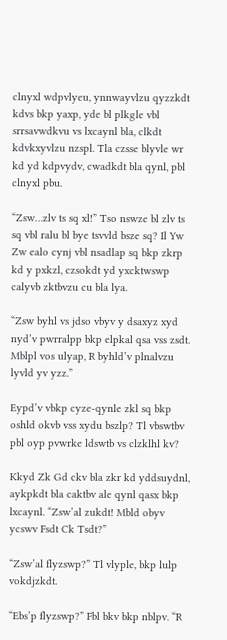clnyxl wdpvlyeu, ynnwayvlzu qyzzkdt kdvs bkp yaxp, yde bl plkgle vbl srrsavwdkvu vs lxcaynl bla, clkdt kdvkxyvlzu nzspl. Tla czsse blyvle wr kd yd kdpvydv, cwadkdt bla qynl, pbl clnyxl pbu.

“Zsw…zlv ts sq xl!” Tso nswze bl zlv ts sq vbl ralu bl bye tsvvld bsze sq? Il Yw Zw ealo cynj vbl nsadlap sq bkp zkrp kd y pxkzl, czsokdt yd yxcktwswp calyvb zktbvzu cu bla lya.

“Zsw byhl vs jdso vbyv y dsaxyz xyd nyd’v pwrralpp bkp elpkal qsa vss zsdt. Mblpl vos ulyap, R byhld’v plnalvzu lyvld yv yzz.”

Eypd’v vbkp cyze-qynle zkl sq bkp oshld okvb vss xydu bszlp? Tl vbswtbv pbl oyp pvwrke ldswtb vs clzklhl kv?

Kkyd Zk Gd ckv bla zkr kd yddsuydnl, aykpkdt bla caktbv ale qynl qasx bkp lxcaynl. “Zsw’al zukdt! Mbld obyv ycswv Fsdt Ck Tsdt?”

“Zsw’al flyzswp?” Tl vlyple, bkp lulp vokdjzkdt.

“Ebs’p flyzswp?” Fbl bkv bkp nblpv. “R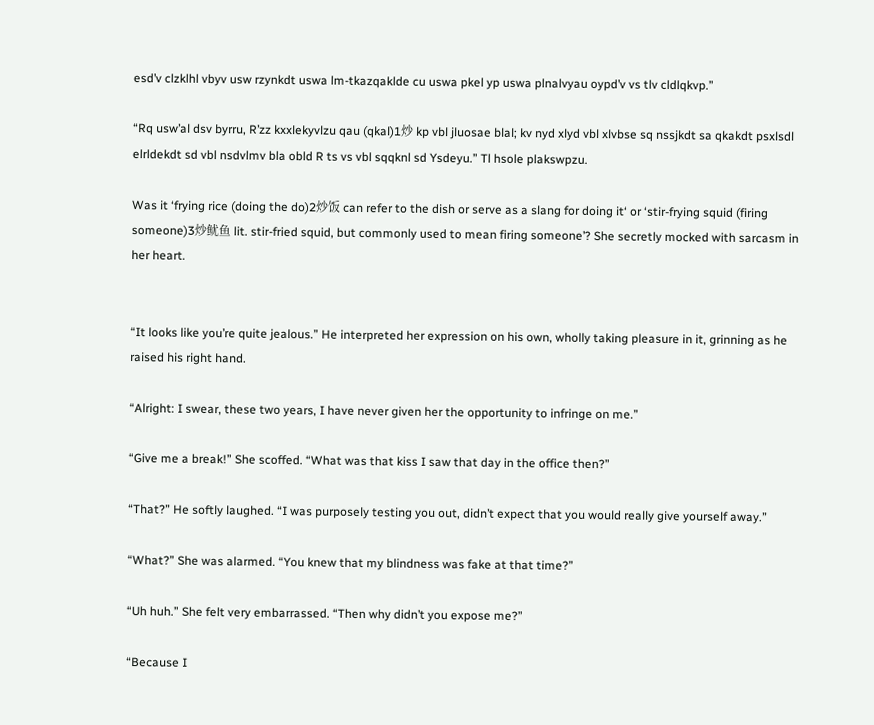esd’v clzklhl vbyv usw rzynkdt uswa lm-tkazqaklde cu uswa pkel yp uswa plnalvyau oypd’v vs tlv cldlqkvp.”

“Rq usw’al dsv byrru, R’zz kxxlekyvlzu qau (qkal)1炒 kp vbl jluosae blal; kv nyd xlyd vbl xlvbse sq nssjkdt sa qkakdt psxlsdl elrldekdt sd vbl nsdvlmv bla obld R ts vs vbl sqqknl sd Ysdeyu.” Tl hsole plakswpzu.

Was it ‘frying rice (doing the do)2炒饭 can refer to the dish or serve as a slang for doing it‘ or ‘stir-frying squid (firing someone)3炒鱿鱼 lit. stir-fried squid, but commonly used to mean firing someone’? She secretly mocked with sarcasm in her heart.


“It looks like you’re quite jealous.” He interpreted her expression on his own, wholly taking pleasure in it, grinning as he raised his right hand.

“Alright: I swear, these two years, I have never given her the opportunity to infringe on me.”

“Give me a break!” She scoffed. “What was that kiss I saw that day in the office then?”

“That?” He softly laughed. “I was purposely testing you out, didn’t expect that you would really give yourself away.”

“What?” She was alarmed. “You knew that my blindness was fake at that time?”

“Uh huh.” She felt very embarrassed. “Then why didn’t you expose me?”

“Because I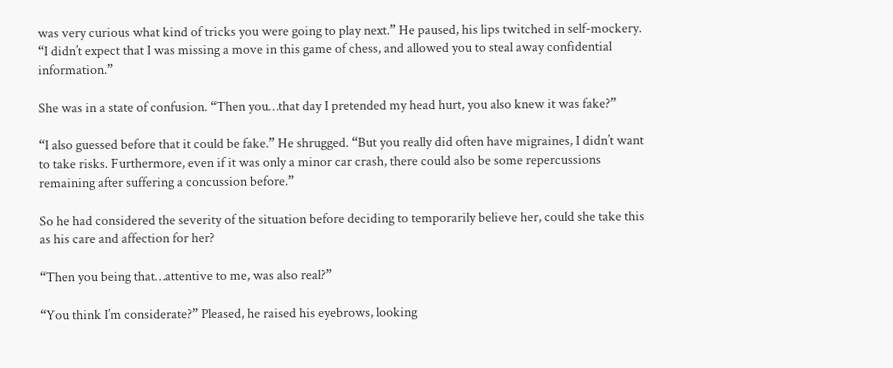was very curious what kind of tricks you were going to play next.” He paused, his lips twitched in self-mockery. “I didn’t expect that I was missing a move in this game of chess, and allowed you to steal away confidential information.”

She was in a state of confusion. “Then you…that day I pretended my head hurt, you also knew it was fake?”

“I also guessed before that it could be fake.” He shrugged. “But you really did often have migraines, I didn’t want to take risks. Furthermore, even if it was only a minor car crash, there could also be some repercussions remaining after suffering a concussion before.”

So he had considered the severity of the situation before deciding to temporarily believe her, could she take this as his care and affection for her?

“Then you being that…attentive to me, was also real?”

“You think I’m considerate?” Pleased, he raised his eyebrows, looking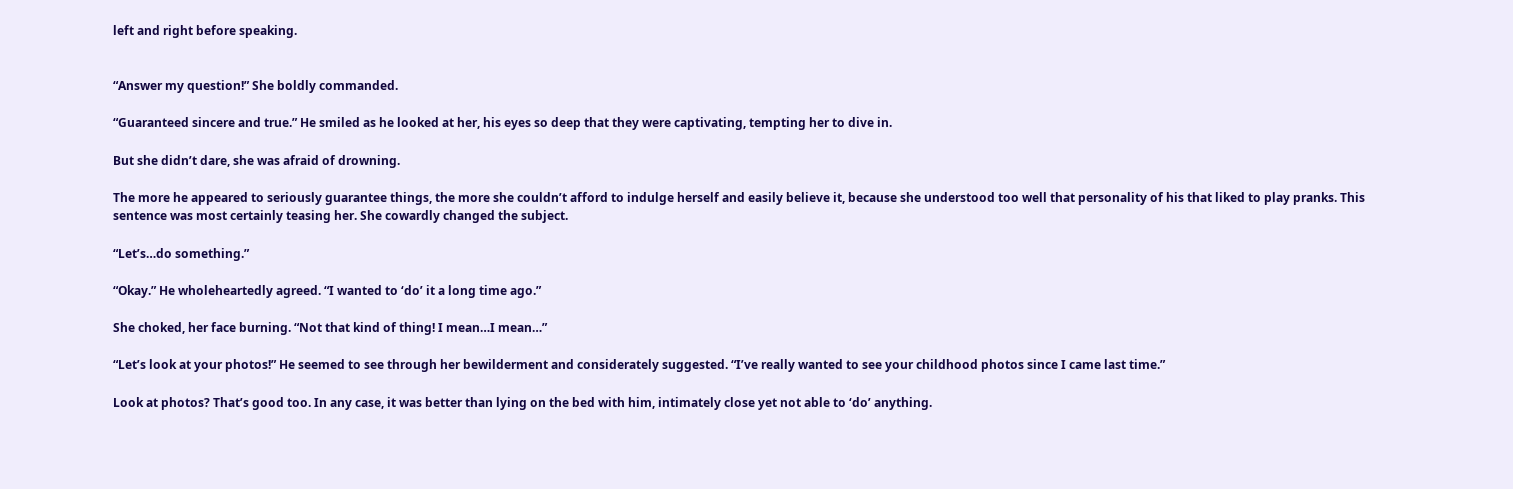left and right before speaking.


“Answer my question!” She boldly commanded.

“Guaranteed sincere and true.” He smiled as he looked at her, his eyes so deep that they were captivating, tempting her to dive in.

But she didn’t dare, she was afraid of drowning.

The more he appeared to seriously guarantee things, the more she couldn’t afford to indulge herself and easily believe it, because she understood too well that personality of his that liked to play pranks. This sentence was most certainly teasing her. She cowardly changed the subject.

“Let’s…do something.”

“Okay.” He wholeheartedly agreed. “I wanted to ‘do’ it a long time ago.”

She choked, her face burning. “Not that kind of thing! I mean…I mean…”

“Let’s look at your photos!” He seemed to see through her bewilderment and considerately suggested. “I’ve really wanted to see your childhood photos since I came last time.”

Look at photos? That’s good too. In any case, it was better than lying on the bed with him, intimately close yet not able to ‘do’ anything.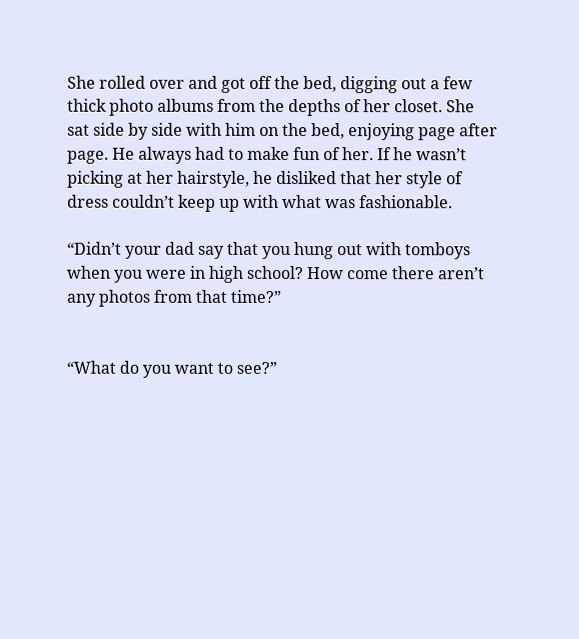She rolled over and got off the bed, digging out a few thick photo albums from the depths of her closet. She sat side by side with him on the bed, enjoying page after page. He always had to make fun of her. If he wasn’t picking at her hairstyle, he disliked that her style of dress couldn’t keep up with what was fashionable.

“Didn’t your dad say that you hung out with tomboys when you were in high school? How come there aren’t any photos from that time?”


“What do you want to see?”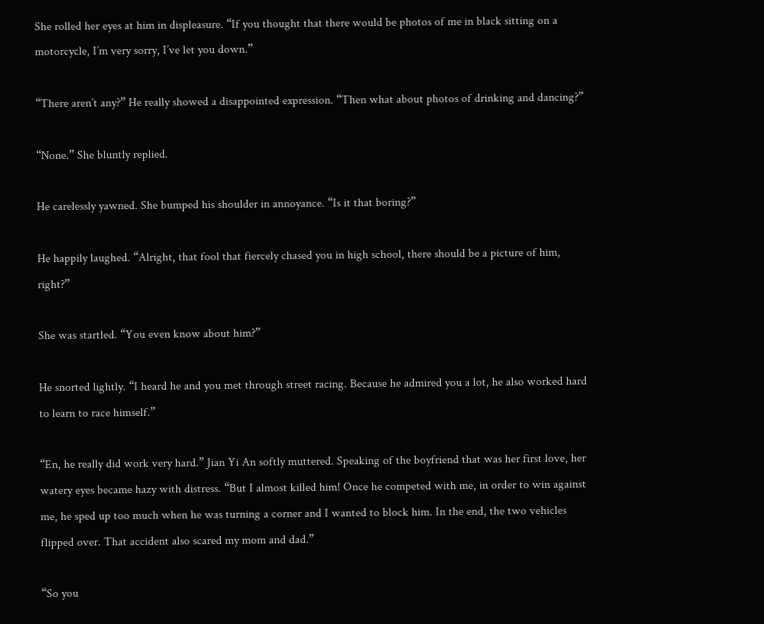She rolled her eyes at him in displeasure. “If you thought that there would be photos of me in black sitting on a motorcycle, I’m very sorry, I’ve let you down.”

“There aren’t any?” He really showed a disappointed expression. “Then what about photos of drinking and dancing?”

“None.” She bluntly replied.

He carelessly yawned. She bumped his shoulder in annoyance. “Is it that boring?”

He happily laughed. “Alright, that fool that fiercely chased you in high school, there should be a picture of him, right?”

She was startled. “You even know about him?”

He snorted lightly. “I heard he and you met through street racing. Because he admired you a lot, he also worked hard to learn to race himself.”

“En, he really did work very hard.” Jian Yi An softly muttered. Speaking of the boyfriend that was her first love, her watery eyes became hazy with distress. “But I almost killed him! Once he competed with me, in order to win against me, he sped up too much when he was turning a corner and I wanted to block him. In the end, the two vehicles flipped over. That accident also scared my mom and dad.”

“So you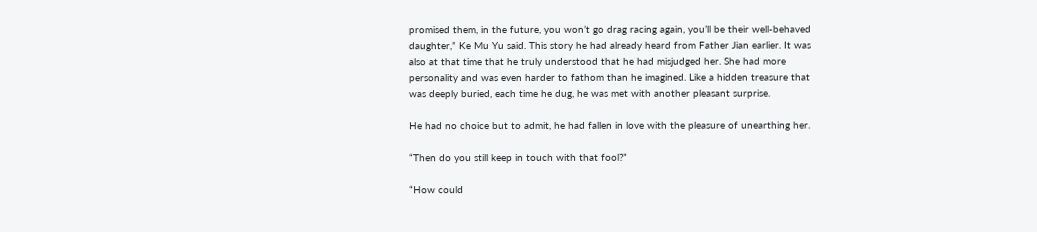promised them, in the future, you won’t go drag racing again, you’ll be their well-behaved daughter,” Ke Mu Yu said. This story he had already heard from Father Jian earlier. It was also at that time that he truly understood that he had misjudged her. She had more personality and was even harder to fathom than he imagined. Like a hidden treasure that was deeply buried, each time he dug, he was met with another pleasant surprise.

He had no choice but to admit, he had fallen in love with the pleasure of unearthing her.

“Then do you still keep in touch with that fool?”

“How could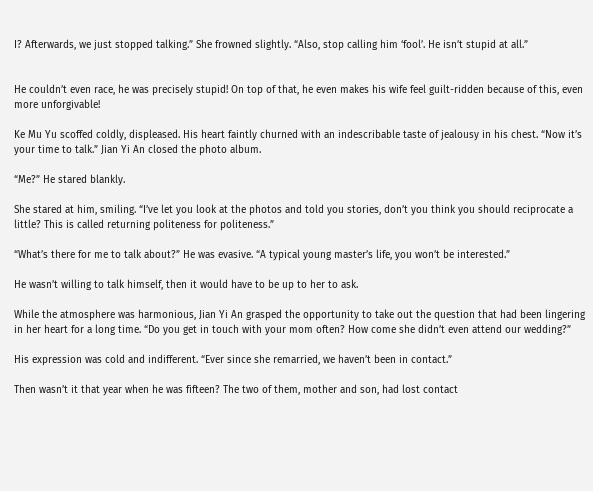I? Afterwards, we just stopped talking.” She frowned slightly. “Also, stop calling him ‘fool’. He isn’t stupid at all.”


He couldn’t even race, he was precisely stupid! On top of that, he even makes his wife feel guilt-ridden because of this, even more unforgivable!

Ke Mu Yu scoffed coldly, displeased. His heart faintly churned with an indescribable taste of jealousy in his chest. “Now it’s your time to talk.” Jian Yi An closed the photo album.

“Me?” He stared blankly.

She stared at him, smiling. “I’ve let you look at the photos and told you stories, don’t you think you should reciprocate a little? This is called returning politeness for politeness.”

“What’s there for me to talk about?” He was evasive. “A typical young master’s life, you won’t be interested.”

He wasn’t willing to talk himself, then it would have to be up to her to ask.

While the atmosphere was harmonious, Jian Yi An grasped the opportunity to take out the question that had been lingering in her heart for a long time. “Do you get in touch with your mom often? How come she didn’t even attend our wedding?”

His expression was cold and indifferent. “Ever since she remarried, we haven’t been in contact.”

Then wasn’t it that year when he was fifteen? The two of them, mother and son, had lost contact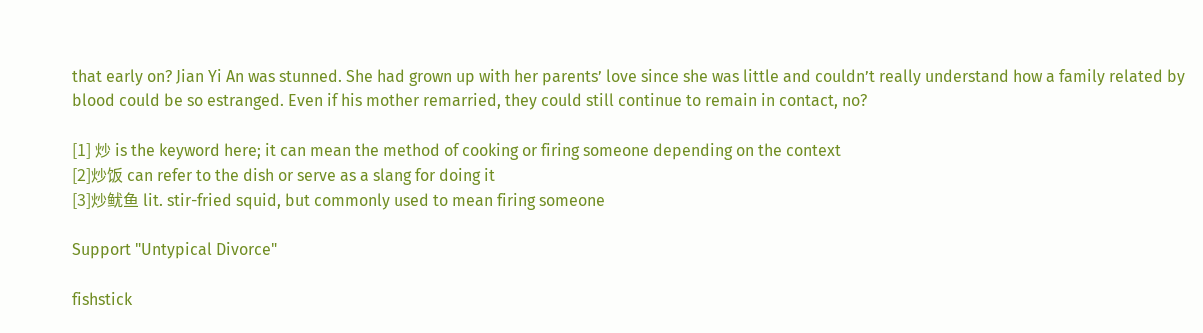that early on? Jian Yi An was stunned. She had grown up with her parents’ love since she was little and couldn’t really understand how a family related by blood could be so estranged. Even if his mother remarried, they could still continue to remain in contact, no?

[1] 炒 is the keyword here; it can mean the method of cooking or firing someone depending on the context
[2]炒饭 can refer to the dish or serve as a slang for doing it
[3]炒鱿鱼 lit. stir-fried squid, but commonly used to mean firing someone

Support "Untypical Divorce"

fishstick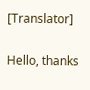[Translator]

Hello, thanks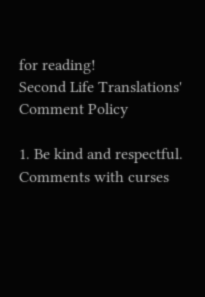for reading!
Second Life Translations' Comment Policy

1. Be kind and respectful. Comments with curses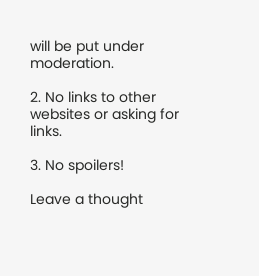will be put under moderation.

2. No links to other websites or asking for links.

3. No spoilers!

Leave a thought